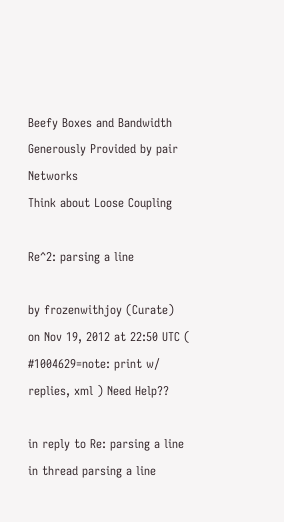Beefy Boxes and Bandwidth Generously Provided by pair Networks
Think about Loose Coupling

Re^2: parsing a line

by frozenwithjoy (Curate)
on Nov 19, 2012 at 22:50 UTC ( #1004629=note: print w/ replies, xml ) Need Help??

in reply to Re: parsing a line
in thread parsing a line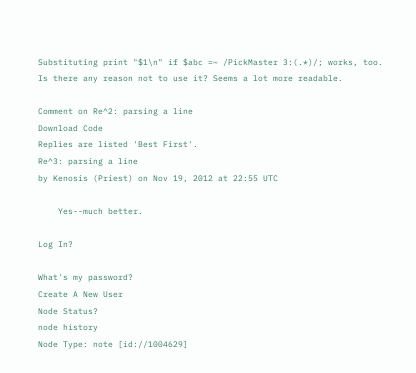Substituting print "$1\n" if $abc =~ /PickMaster 3:(.*)/; works, too. Is there any reason not to use it? Seems a lot more readable.

Comment on Re^2: parsing a line
Download Code
Replies are listed 'Best First'.
Re^3: parsing a line
by Kenosis (Priest) on Nov 19, 2012 at 22:55 UTC

    Yes--much better.

Log In?

What's my password?
Create A New User
Node Status?
node history
Node Type: note [id://1004629]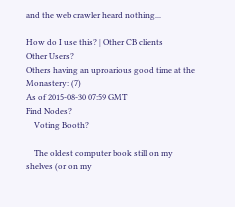and the web crawler heard nothing...

How do I use this? | Other CB clients
Other Users?
Others having an uproarious good time at the Monastery: (7)
As of 2015-08-30 07:59 GMT
Find Nodes?
    Voting Booth?

    The oldest computer book still on my shelves (or on my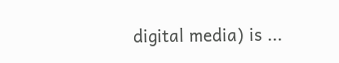digital media) is ...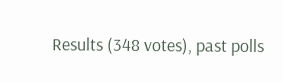Results (348 votes), past polls